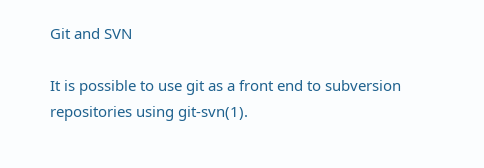Git and SVN

It is possible to use git as a front end to subversion repositories using git-svn(1).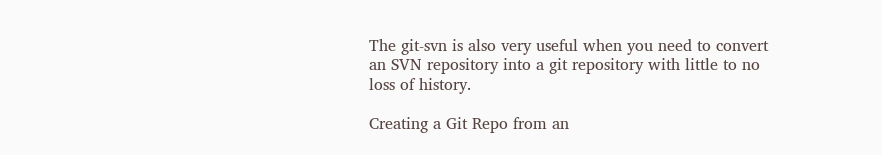The git-svn is also very useful when you need to convert an SVN repository into a git repository with little to no loss of history.

Creating a Git Repo from an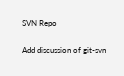SVN Repo


Add discussion of git-svn